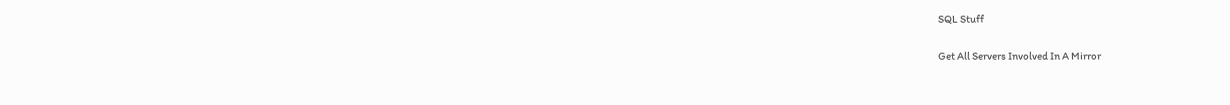SQL Stuff

Get All Servers Involved In A Mirror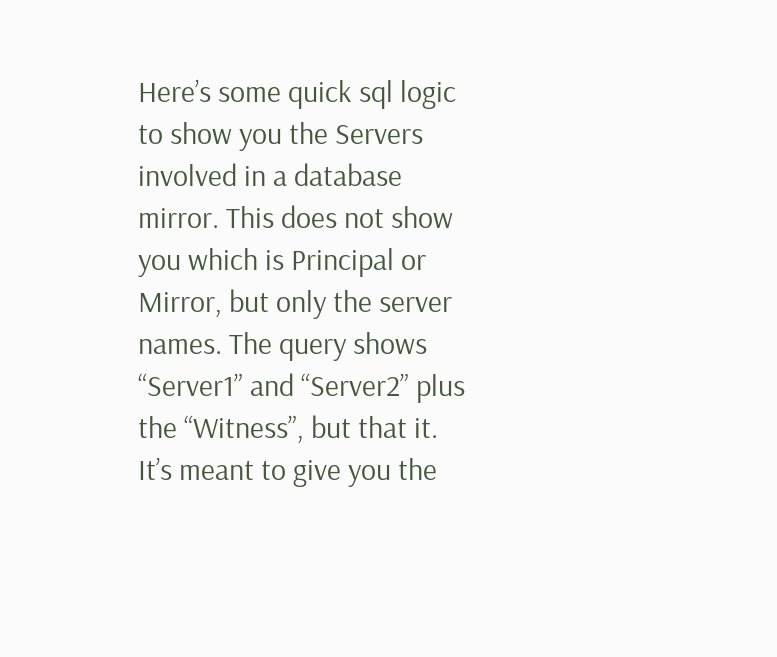Here’s some quick sql logic to show you the Servers involved in a database mirror. This does not show you which is Principal or Mirror, but only the server names. The query shows “Server1” and “Server2” plus the “Witness”, but that it. It’s meant to give you the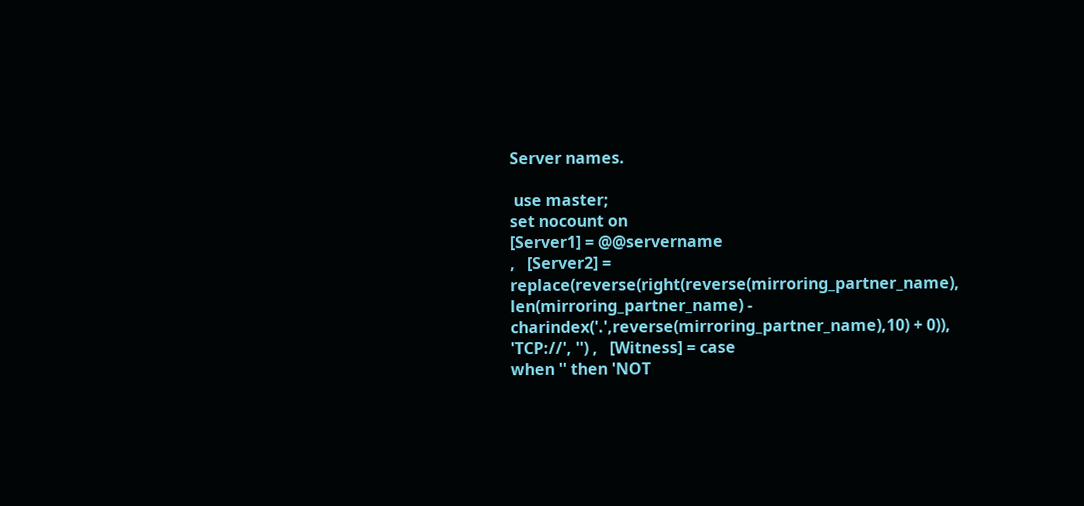Server names.

 use master;
set nocount on
[Server1] = @@servername
,   [Server2] = replace(reverse(right(reverse(mirroring_partner_name), len(mirroring_partner_name) - charindex('.',reverse(mirroring_partner_name),10) + 0)), 'TCP://', '') ,   [Witness] = case
when '' then 'NOT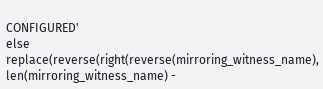CONFIGURED'
else replace(reverse(right(reverse(mirroring_witness_name), len(mirroring_witness_name) -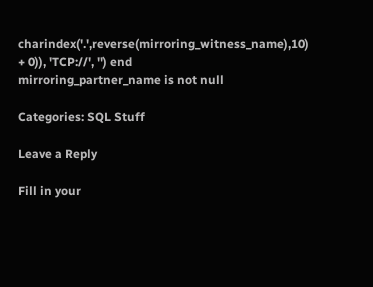charindex('.',reverse(mirroring_witness_name),10) + 0)), 'TCP://', '') end
mirroring_partner_name is not null

Categories: SQL Stuff

Leave a Reply

Fill in your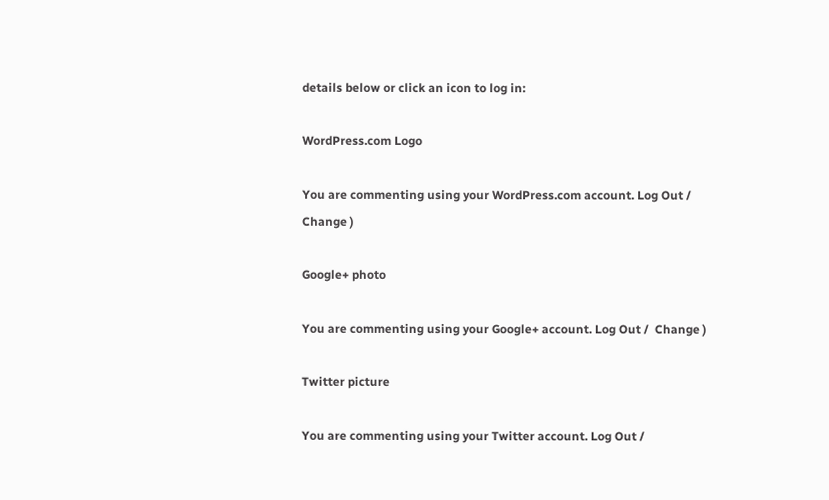details below or click an icon to log in:

WordPress.com Logo

You are commenting using your WordPress.com account. Log Out /  Change )

Google+ photo

You are commenting using your Google+ account. Log Out /  Change )

Twitter picture

You are commenting using your Twitter account. Log Out /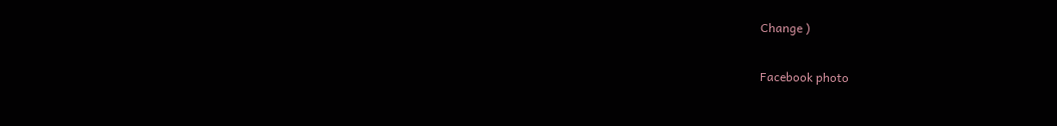Change )

Facebook photo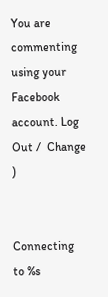You are commenting using your Facebook account. Log Out /  Change )


Connecting to %s